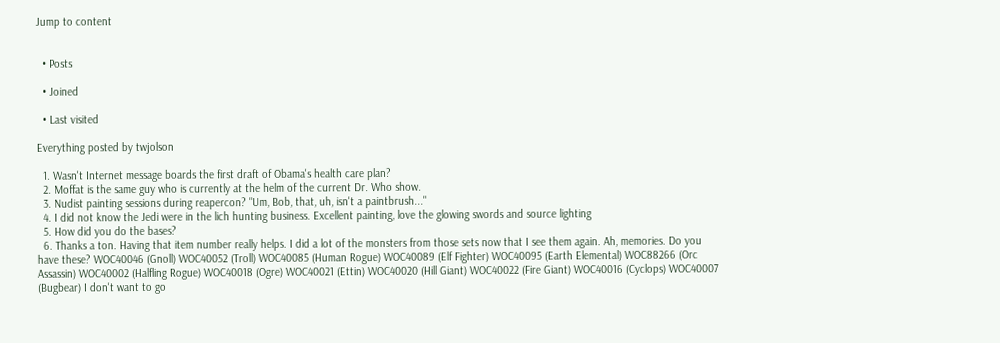Jump to content


  • Posts

  • Joined

  • Last visited

Everything posted by twjolson

  1. Wasn't Internet message boards the first draft of Obama's health care plan?
  2. Moffat is the same guy who is currently at the helm of the current Dr. Who show.
  3. Nudist painting sessions during reapercon? "Um, Bob, that, uh, isn't a paintbrush..."
  4. I did not know the Jedi were in the lich hunting business. Excellent painting, love the glowing swords and source lighting
  5. How did you do the bases?
  6. Thanks a ton. Having that item number really helps. I did a lot of the monsters from those sets now that I see them again. Ah, memories. Do you have these? WOC40046 (Gnoll) WOC40052 (Troll) WOC40085 (Human Rogue) WOC40089 (Elf Fighter) WOC40095 (Earth Elemental) WOC88266 (Orc Assassin) WOC40002 (Halfling Rogue) WOC40018 (Ogre) WOC40021 (Ettin) WOC40020 (Hill Giant) WOC40022 (Fire Giant) WOC40016 (Cyclops) WOC40007 (Bugbear) I don't want to go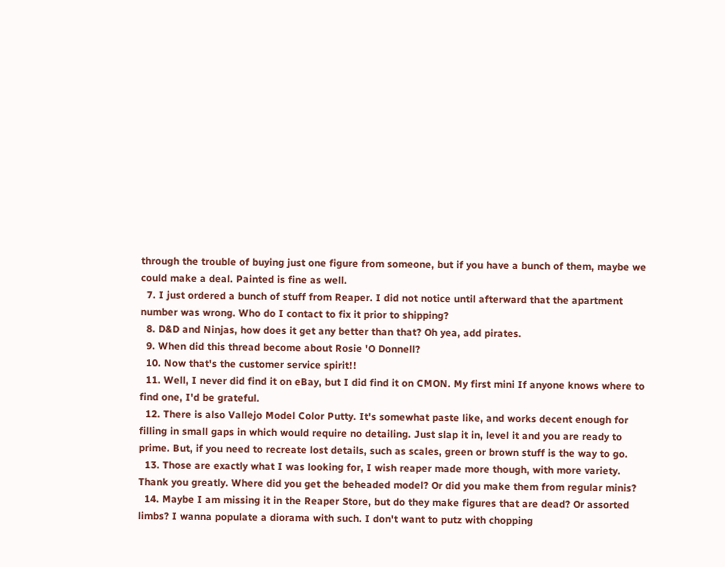through the trouble of buying just one figure from someone, but if you have a bunch of them, maybe we could make a deal. Painted is fine as well.
  7. I just ordered a bunch of stuff from Reaper. I did not notice until afterward that the apartment number was wrong. Who do I contact to fix it prior to shipping?
  8. D&D and Ninjas, how does it get any better than that? Oh yea, add pirates.
  9. When did this thread become about Rosie 'O Donnell?
  10. Now that's the customer service spirit!!
  11. Well, I never did find it on eBay, but I did find it on CMON. My first mini If anyone knows where to find one, I'd be grateful.
  12. There is also Vallejo Model Color Putty. It's somewhat paste like, and works decent enough for filling in small gaps in which would require no detailing. Just slap it in, level it and you are ready to prime. But, if you need to recreate lost details, such as scales, green or brown stuff is the way to go.
  13. Those are exactly what I was looking for, I wish reaper made more though, with more variety. Thank you greatly. Where did you get the beheaded model? Or did you make them from regular minis?
  14. Maybe I am missing it in the Reaper Store, but do they make figures that are dead? Or assorted limbs? I wanna populate a diorama with such. I don't want to putz with chopping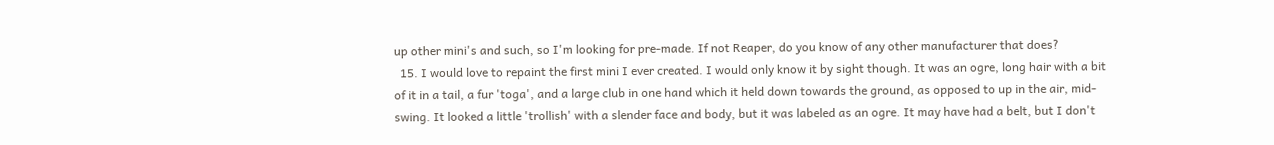up other mini's and such, so I'm looking for pre-made. If not Reaper, do you know of any other manufacturer that does?
  15. I would love to repaint the first mini I ever created. I would only know it by sight though. It was an ogre, long hair with a bit of it in a tail, a fur 'toga', and a large club in one hand which it held down towards the ground, as opposed to up in the air, mid-swing. It looked a little 'trollish' with a slender face and body, but it was labeled as an ogre. It may have had a belt, but I don't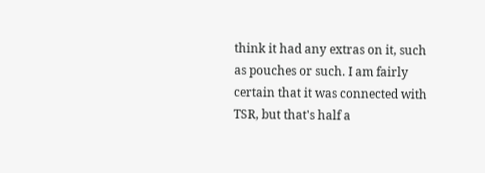think it had any extras on it, such as pouches or such. I am fairly certain that it was connected with TSR, but that's half a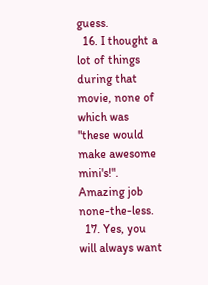guess.
  16. I thought a lot of things during that movie, none of which was "these would make awesome mini's!". Amazing job none-the-less.
  17. Yes, you will always want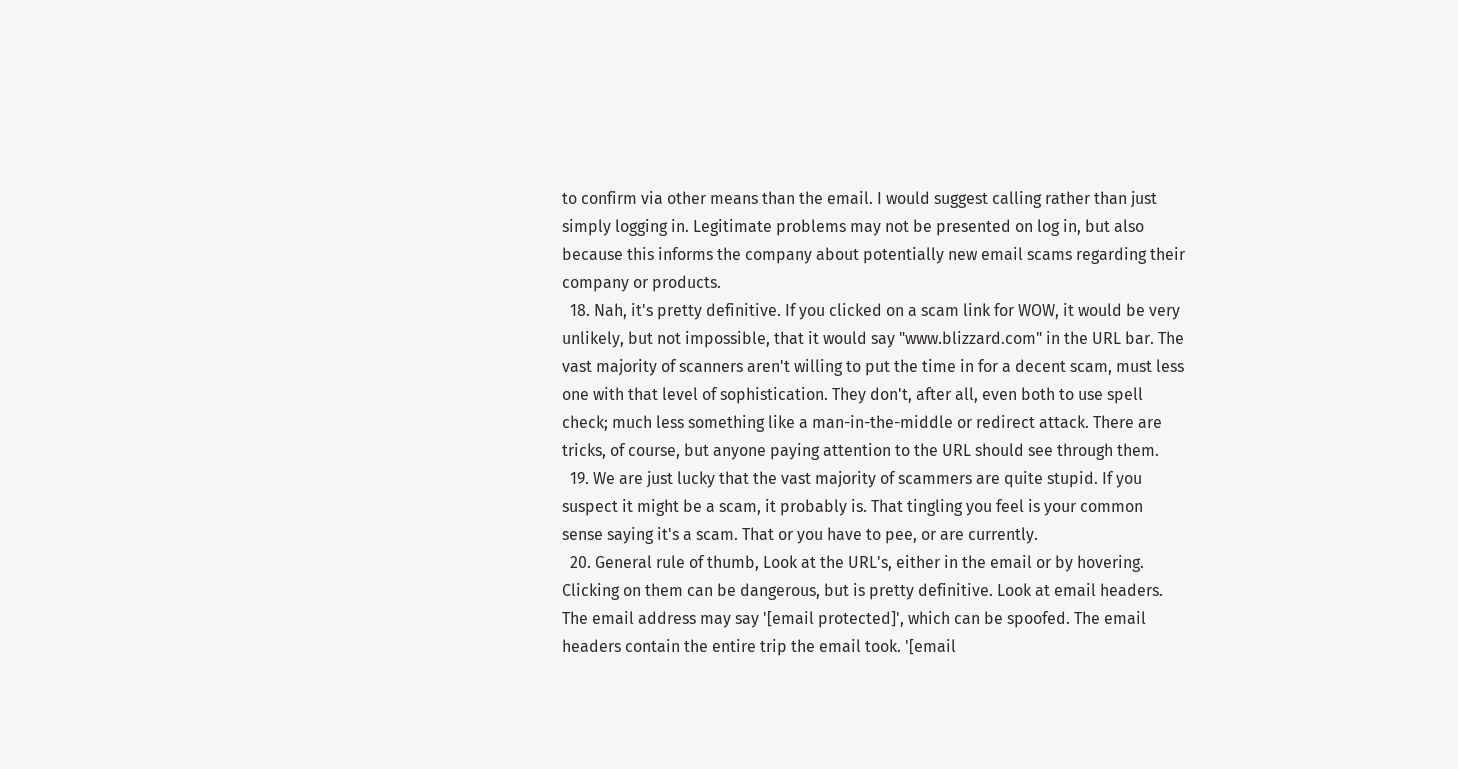to confirm via other means than the email. I would suggest calling rather than just simply logging in. Legitimate problems may not be presented on log in, but also because this informs the company about potentially new email scams regarding their company or products.
  18. Nah, it's pretty definitive. If you clicked on a scam link for WOW, it would be very unlikely, but not impossible, that it would say "www.blizzard.com" in the URL bar. The vast majority of scanners aren't willing to put the time in for a decent scam, must less one with that level of sophistication. They don't, after all, even both to use spell check; much less something like a man-in-the-middle or redirect attack. There are tricks, of course, but anyone paying attention to the URL should see through them.
  19. We are just lucky that the vast majority of scammers are quite stupid. If you suspect it might be a scam, it probably is. That tingling you feel is your common sense saying it's a scam. That or you have to pee, or are currently.
  20. General rule of thumb, Look at the URL's, either in the email or by hovering. Clicking on them can be dangerous, but is pretty definitive. Look at email headers. The email address may say '[email protected]', which can be spoofed. The email headers contain the entire trip the email took. '[email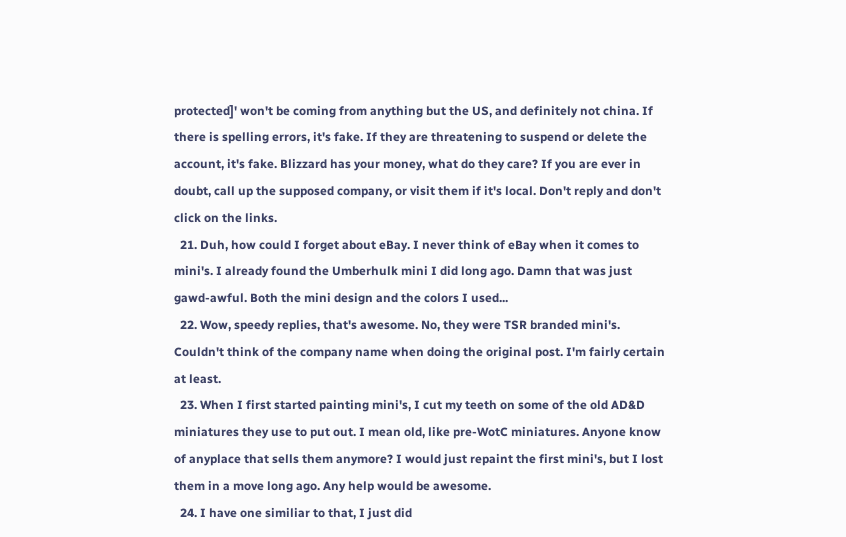protected]' won't be coming from anything but the US, and definitely not china. If there is spelling errors, it's fake. If they are threatening to suspend or delete the account, it's fake. Blizzard has your money, what do they care? If you are ever in doubt, call up the supposed company, or visit them if it's local. Don't reply and don't click on the links.
  21. Duh, how could I forget about eBay. I never think of eBay when it comes to mini's. I already found the Umberhulk mini I did long ago. Damn that was just gawd-awful. Both the mini design and the colors I used...
  22. Wow, speedy replies, that's awesome. No, they were TSR branded mini's. Couldn't think of the company name when doing the original post. I'm fairly certain at least.
  23. When I first started painting mini's, I cut my teeth on some of the old AD&D miniatures they use to put out. I mean old, like pre-WotC miniatures. Anyone know of anyplace that sells them anymore? I would just repaint the first mini's, but I lost them in a move long ago. Any help would be awesome.
  24. I have one similiar to that, I just did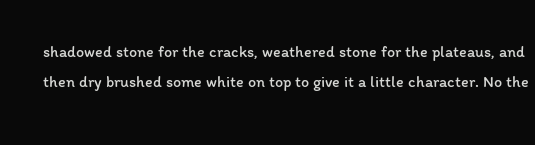shadowed stone for the cracks, weathered stone for the plateaus, and then dry brushed some white on top to give it a little character. No the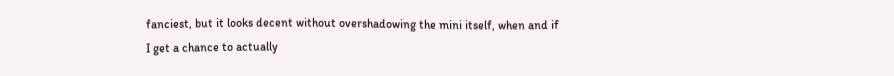fanciest, but it looks decent without overshadowing the mini itself, when and if I get a chance to actually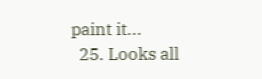paint it...
  25. Looks all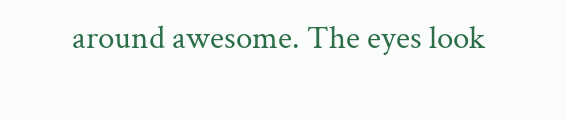around awesome. The eyes look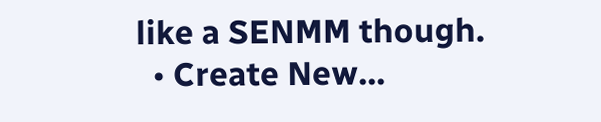like a SENMM though.
  • Create New...